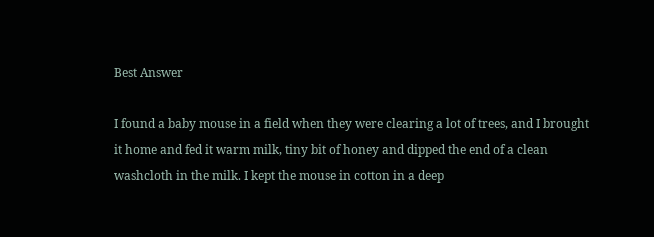Best Answer

I found a baby mouse in a field when they were clearing a lot of trees, and I brought it home and fed it warm milk, tiny bit of honey and dipped the end of a clean washcloth in the milk. I kept the mouse in cotton in a deep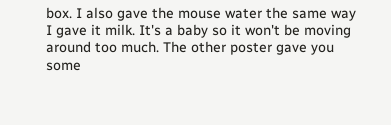box. I also gave the mouse water the same way I gave it milk. It's a baby so it won't be moving around too much. The other poster gave you some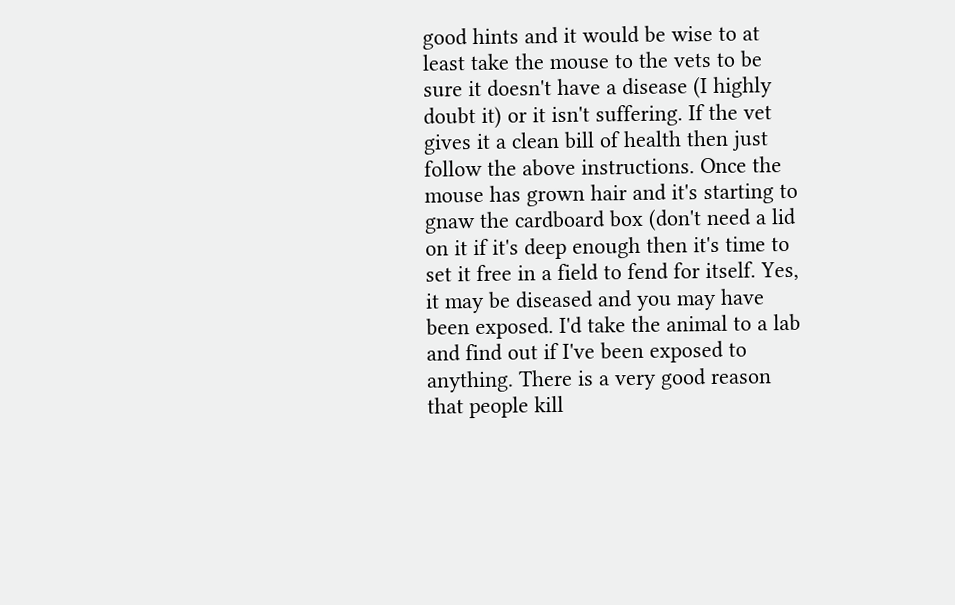good hints and it would be wise to at least take the mouse to the vets to be sure it doesn't have a disease (I highly doubt it) or it isn't suffering. If the vet gives it a clean bill of health then just follow the above instructions. Once the mouse has grown hair and it's starting to gnaw the cardboard box (don't need a lid on it if it's deep enough then it's time to set it free in a field to fend for itself. Yes, it may be diseased and you may have been exposed. I'd take the animal to a lab and find out if I've been exposed to anything. There is a very good reason that people kill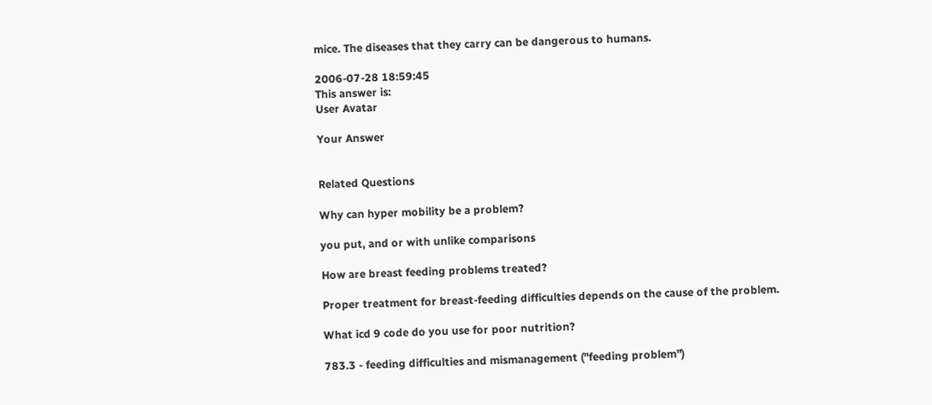mice. The diseases that they carry can be dangerous to humans.

2006-07-28 18:59:45
This answer is:
User Avatar

Your Answer


Related Questions

Why can hyper mobility be a problem?

you put, and or with unlike comparisons

How are breast feeding problems treated?

Proper treatment for breast-feeding difficulties depends on the cause of the problem.

What icd 9 code do you use for poor nutrition?

783.3 - feeding difficulties and mismanagement ("feeding problem")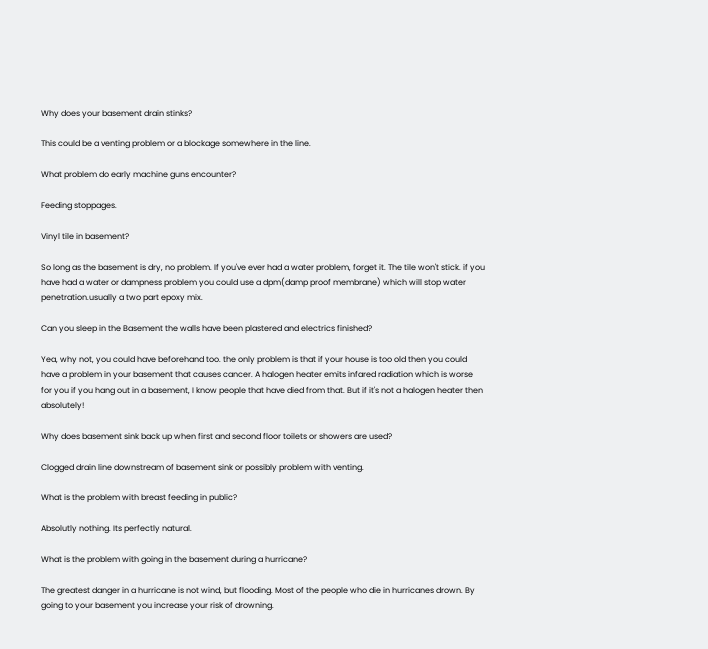Why does your basement drain stinks?

This could be a venting problem or a blockage somewhere in the line.

What problem do early machine guns encounter?

Feeding stoppages.

Vinyl tile in basement?

So long as the basement is dry, no problem. If you've ever had a water problem, forget it. The tile won't stick. if you have had a water or dampness problem you could use a dpm(damp proof membrane) which will stop water penetration.usually a two part epoxy mix.

Can you sleep in the Basement the walls have been plastered and electrics finished?

Yea, why not, you could have beforehand too. the only problem is that if your house is too old then you could have a problem in your basement that causes cancer. A halogen heater emits infared radiation which is worse for you if you hang out in a basement, I know people that have died from that. But if it's not a halogen heater then absolutely!

Why does basement sink back up when first and second floor toilets or showers are used?

Clogged drain line downstream of basement sink or possibly problem with venting.

What is the problem with breast feeding in public?

Absolutly nothing. Its perfectly natural.

What is the problem with going in the basement during a hurricane?

The greatest danger in a hurricane is not wind, but flooding. Most of the people who die in hurricanes drown. By going to your basement you increase your risk of drowning.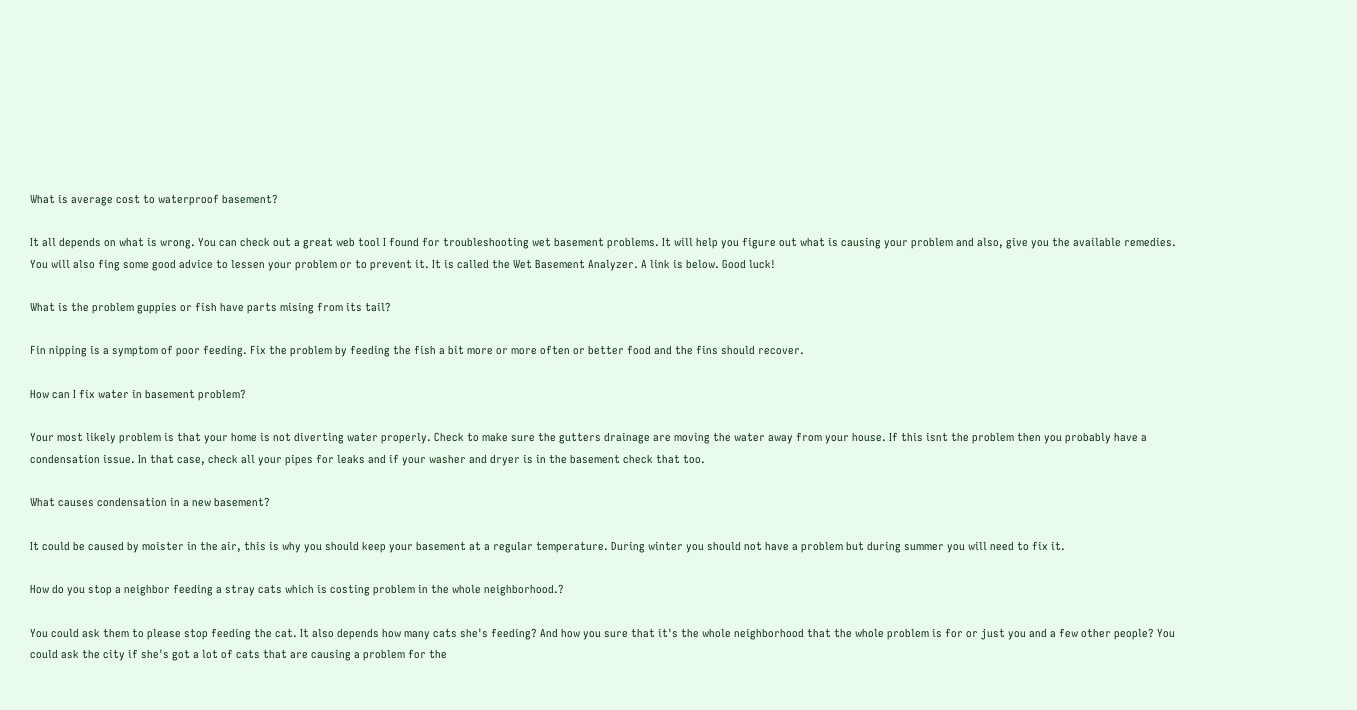What is average cost to waterproof basement?

It all depends on what is wrong. You can check out a great web tool I found for troubleshooting wet basement problems. It will help you figure out what is causing your problem and also, give you the available remedies. You will also fing some good advice to lessen your problem or to prevent it. It is called the Wet Basement Analyzer. A link is below. Good luck!

What is the problem guppies or fish have parts mising from its tail?

Fin nipping is a symptom of poor feeding. Fix the problem by feeding the fish a bit more or more often or better food and the fins should recover.

How can I fix water in basement problem?

Your most likely problem is that your home is not diverting water properly. Check to make sure the gutters drainage are moving the water away from your house. If this isnt the problem then you probably have a condensation issue. In that case, check all your pipes for leaks and if your washer and dryer is in the basement check that too.

What causes condensation in a new basement?

It could be caused by moister in the air, this is why you should keep your basement at a regular temperature. During winter you should not have a problem but during summer you will need to fix it.

How do you stop a neighbor feeding a stray cats which is costing problem in the whole neighborhood.?

You could ask them to please stop feeding the cat. It also depends how many cats she's feeding? And how you sure that it's the whole neighborhood that the whole problem is for or just you and a few other people? You could ask the city if she's got a lot of cats that are causing a problem for the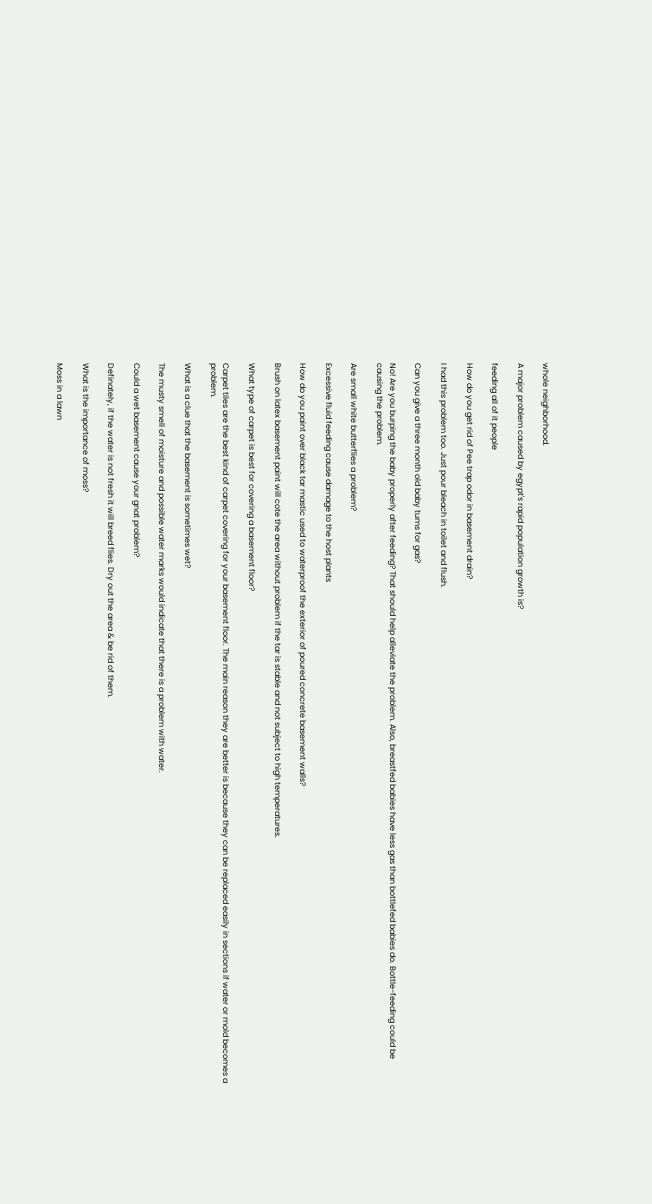whole neighborhood.

A major problem caused by egypt's rapid population growth is?

feeding all of it people

How do you get rid of Pee trap odor in basement drain?

I had this problem too. Just pour bleach in toilet and flush.

Can you give a three month old baby tums for gas?

No! Are you burping the baby properly after feeding? That should help alleviate the problem. Also, breastfed babies have less gas than bottlefed babies do. Bottle-feeding could be causing the problem.

Are small white butterflies a problem?

Excessive fluid feeding cause damage to the host plants

How do you paint over black tar mastic used to waterproof the exterior of poured concrete basement walls?

Brush on latex basement paint will cote the area without problem if the tar is stable and not subject to high temperatures.

What type of carpet is best for covering a basement floor?

Carpet tiles are the best kind of carpet covering for your basement floor. The main reason they are better is because they can be replaced easily in sections if water or mold becomes a problem.

What is a clue that the basement is sometimes wet?

The musty smell of moisture and possible water marks would indicate that there is a problem with water.

Could a wet basement cause your gnat problem?

Definately, if the water is not fresh it will breed flies. Dry out the area & be rid of them.

What is the importance of moss?

Moss in a lawn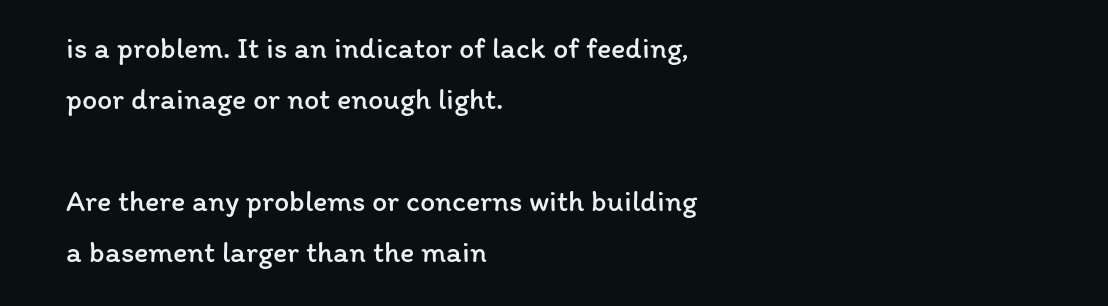is a problem. It is an indicator of lack of feeding, poor drainage or not enough light.

Are there any problems or concerns with building a basement larger than the main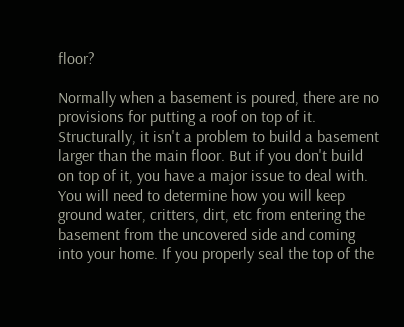floor?

Normally when a basement is poured, there are no provisions for putting a roof on top of it. Structurally, it isn't a problem to build a basement larger than the main floor. But if you don't build on top of it, you have a major issue to deal with. You will need to determine how you will keep ground water, critters, dirt, etc from entering the basement from the uncovered side and coming into your home. If you properly seal the top of the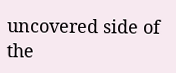uncovered side of the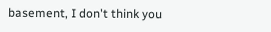basement, I don't think you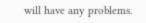will have any problems.